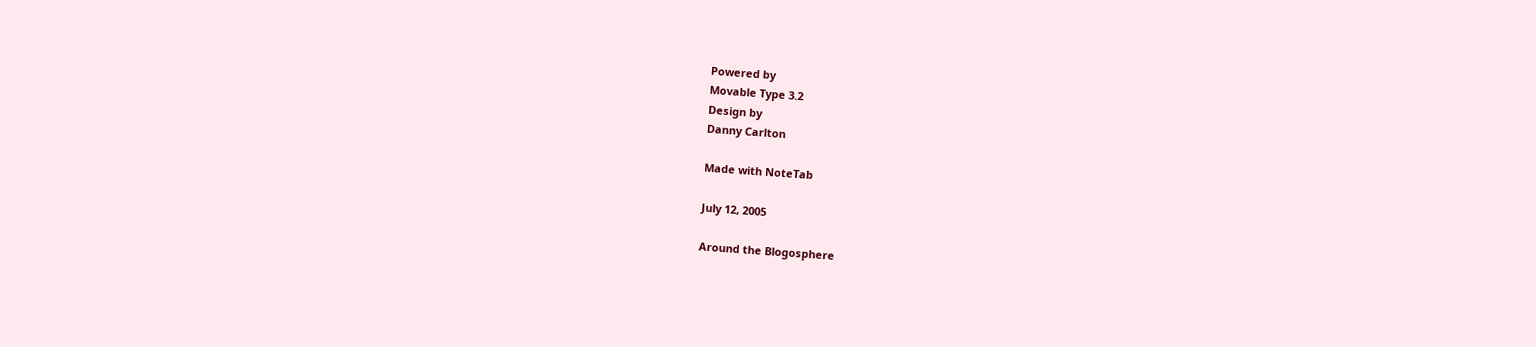Powered by
Movable Type 3.2
Design by
Danny Carlton

Made with NoteTab

July 12, 2005

Around the Blogosphere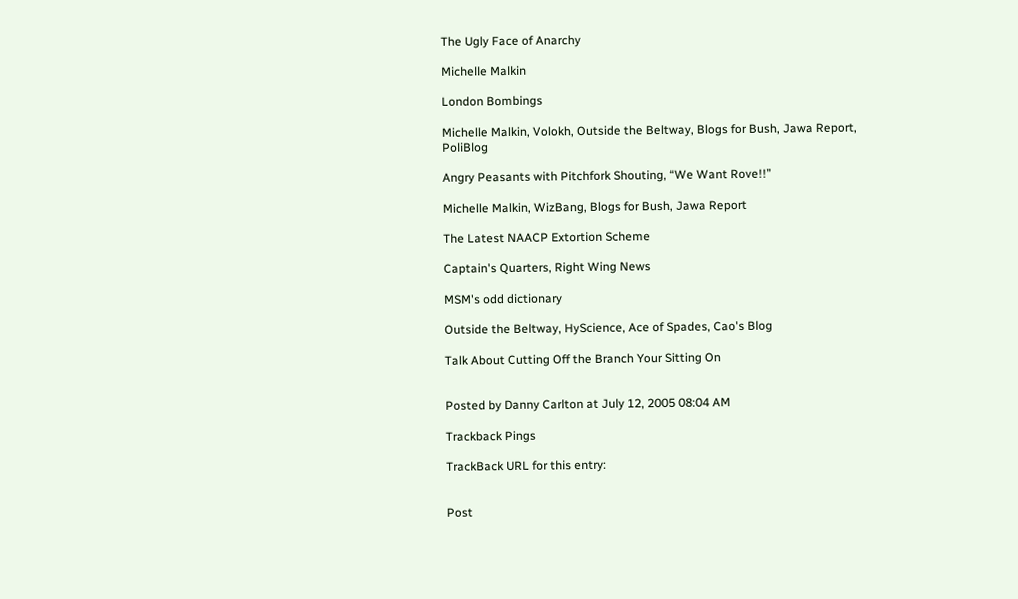The Ugly Face of Anarchy

Michelle Malkin

London Bombings

Michelle Malkin, Volokh, Outside the Beltway, Blogs for Bush, Jawa Report, PoliBlog

Angry Peasants with Pitchfork Shouting, “We Want Rove!!”

Michelle Malkin, WizBang, Blogs for Bush, Jawa Report

The Latest NAACP Extortion Scheme

Captain's Quarters, Right Wing News

MSM's odd dictionary

Outside the Beltway, HyScience, Ace of Spades, Cao's Blog

Talk About Cutting Off the Branch Your Sitting On


Posted by Danny Carlton at July 12, 2005 08:04 AM

Trackback Pings

TrackBack URL for this entry:


Post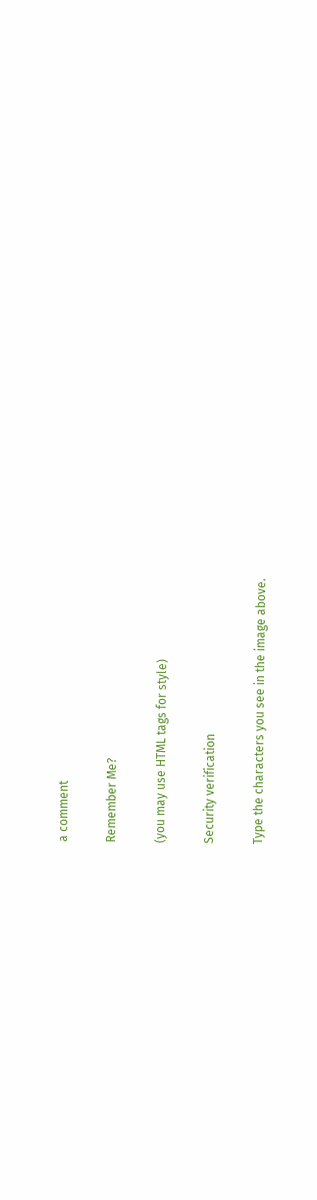a comment

Remember Me?

(you may use HTML tags for style)

Security verification

Type the characters you see in the image above.